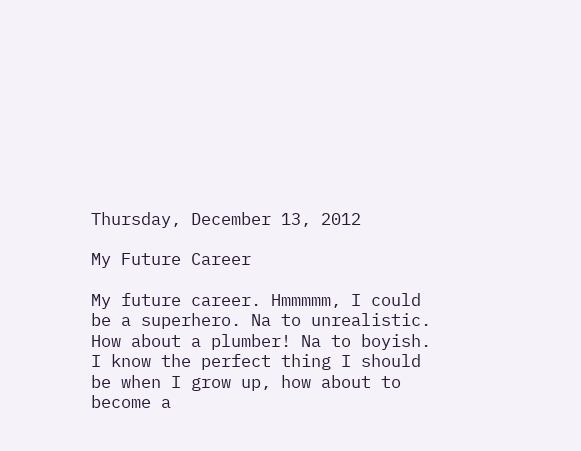Thursday, December 13, 2012

My Future Career

My future career. Hmmmmm, I could be a superhero. Na to unrealistic. How about a plumber! Na to boyish. I know the perfect thing I should be when I grow up, how about to become a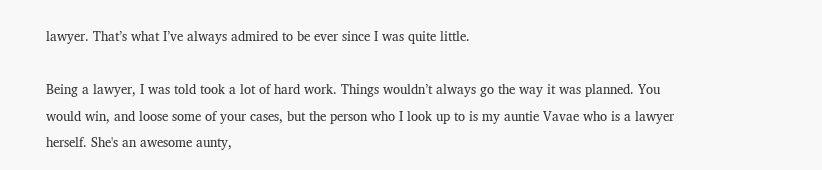lawyer. That’s what I’ve always admired to be ever since I was quite little.

Being a lawyer, I was told took a lot of hard work. Things wouldn’t always go the way it was planned. You would win, and loose some of your cases, but the person who I look up to is my auntie Vavae who is a lawyer herself. She's an awesome aunty,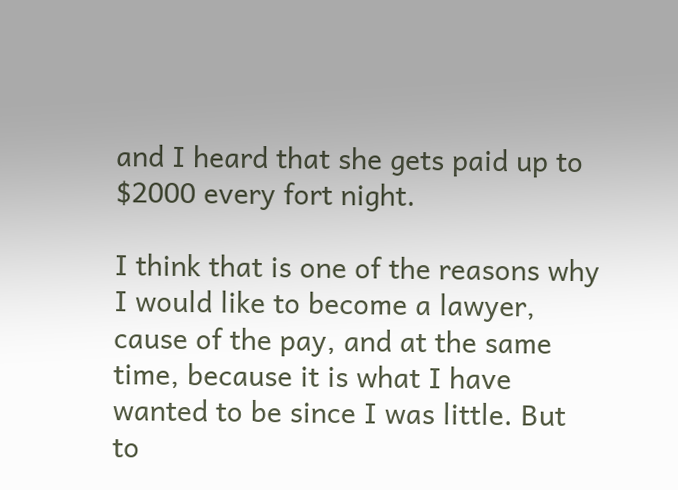and I heard that she gets paid up to $2000 every fort night.

I think that is one of the reasons why I would like to become a lawyer, cause of the pay, and at the same time, because it is what I have wanted to be since I was little. But to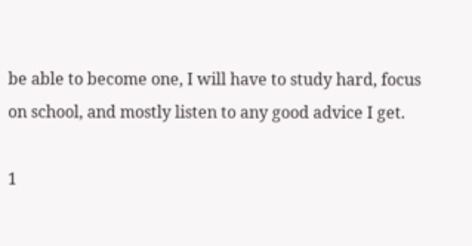be able to become one, I will have to study hard, focus on school, and mostly listen to any good advice I get.

1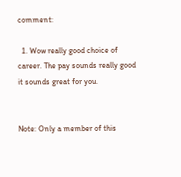comment:

  1. Wow really good choice of career. The pay sounds really good it sounds great for you.


Note: Only a member of this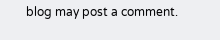blog may post a comment.